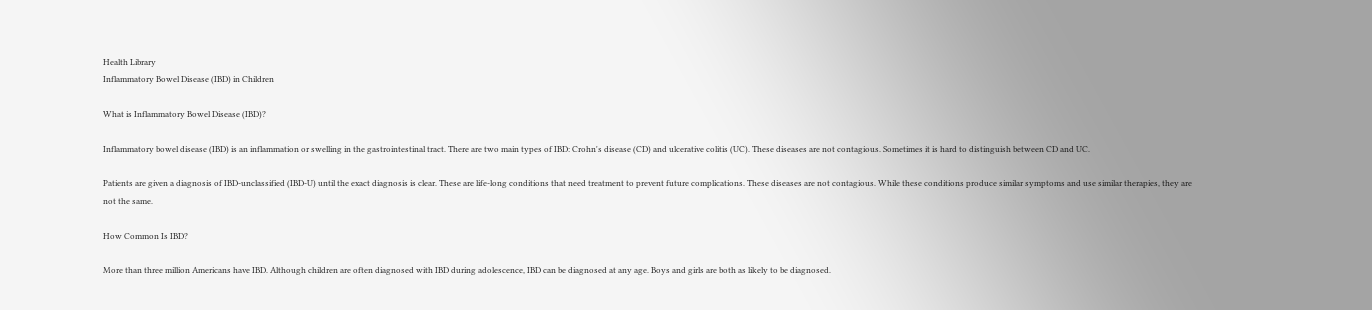Health Library
Inflammatory Bowel Disease (IBD) in Children

What is Inflammatory Bowel Disease (IBD)?

Inflammatory bowel disease (IBD) is an inflammation or swelling in the gastrointestinal tract. There are two main types of IBD: Crohn's disease (CD) and ulcerative colitis (UC). These diseases are not contagious. Sometimes it is hard to distinguish between CD and UC.

Patients are given a diagnosis of IBD-unclassified (IBD-U) until the exact diagnosis is clear. These are life-long conditions that need treatment to prevent future complications. These diseases are not contagious. While these conditions produce similar symptoms and use similar therapies, they are not the same.

How Common Is IBD?

More than three million Americans have IBD. Although children are often diagnosed with IBD during adolescence, IBD can be diagnosed at any age. Boys and girls are both as likely to be diagnosed.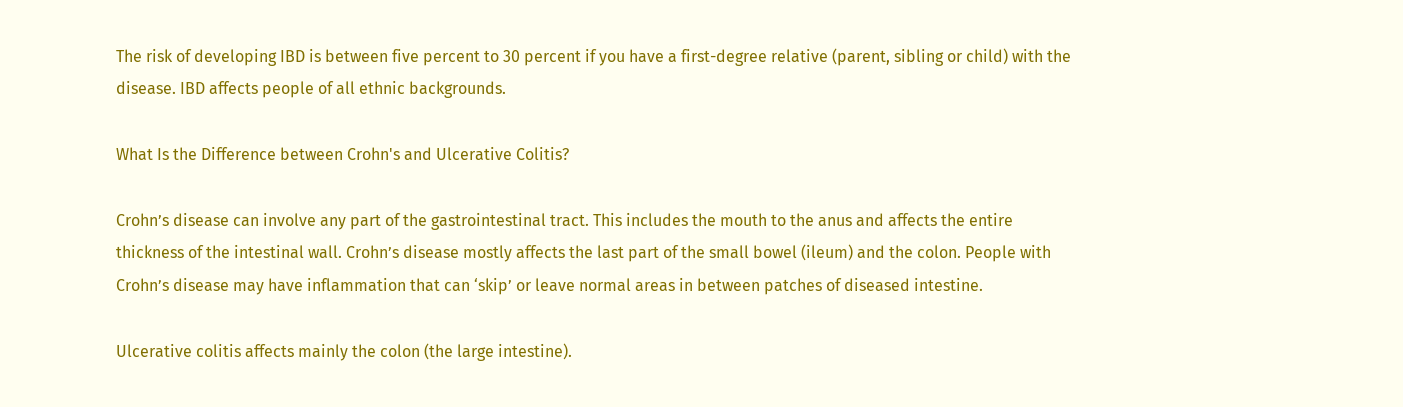The risk of developing IBD is between five percent to 30 percent if you have a first-degree relative (parent, sibling or child) with the disease. IBD affects people of all ethnic backgrounds.

What Is the Difference between Crohn's and Ulcerative Colitis?

Crohn’s disease can involve any part of the gastrointestinal tract. This includes the mouth to the anus and affects the entire thickness of the intestinal wall. Crohn’s disease mostly affects the last part of the small bowel (ileum) and the colon. People with Crohn’s disease may have inflammation that can ‘skip’ or leave normal areas in between patches of diseased intestine.

Ulcerative colitis affects mainly the colon (the large intestine).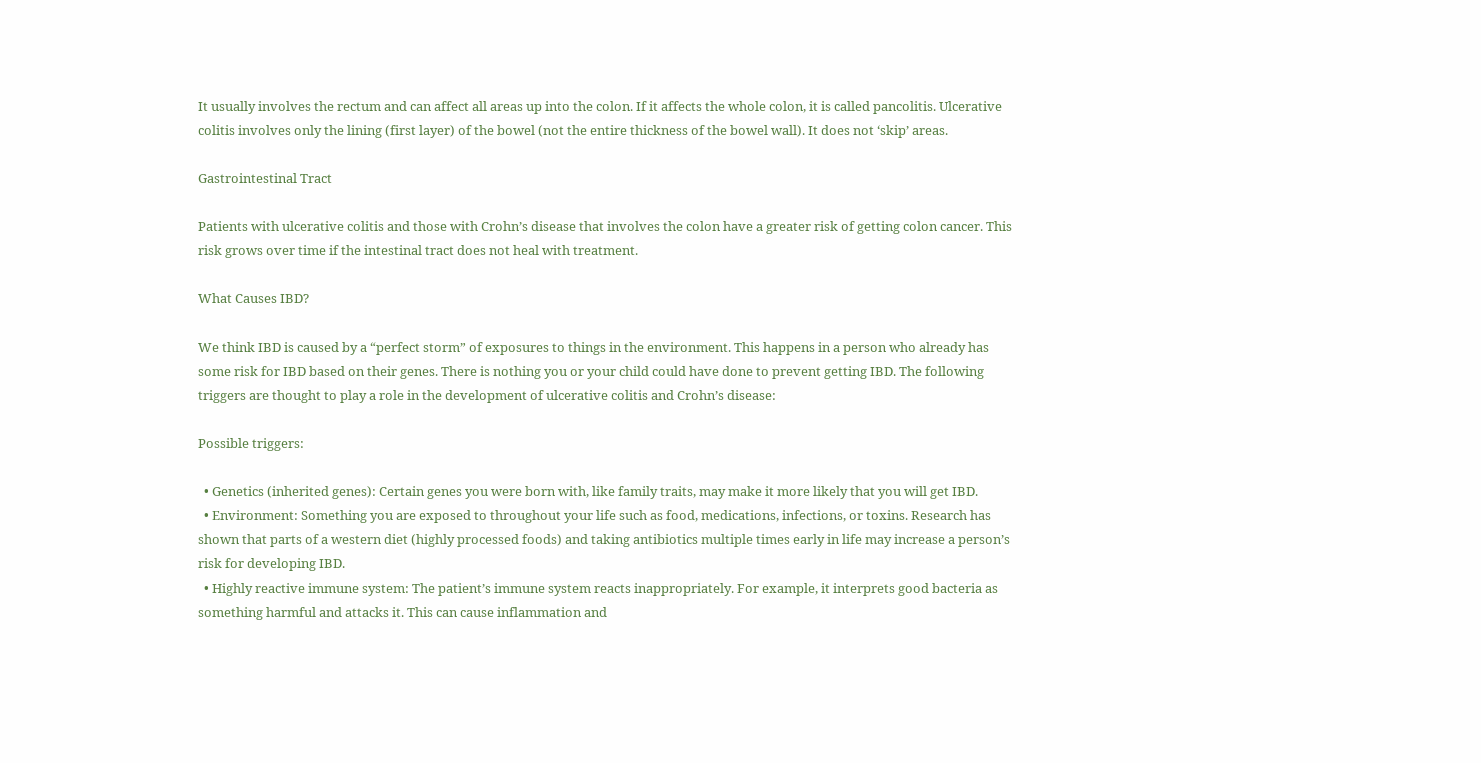It usually involves the rectum and can affect all areas up into the colon. If it affects the whole colon, it is called pancolitis. Ulcerative colitis involves only the lining (first layer) of the bowel (not the entire thickness of the bowel wall). It does not ‘skip’ areas.

Gastrointestinal Tract

Patients with ulcerative colitis and those with Crohn’s disease that involves the colon have a greater risk of getting colon cancer. This risk grows over time if the intestinal tract does not heal with treatment.

What Causes IBD?

We think IBD is caused by a “perfect storm” of exposures to things in the environment. This happens in a person who already has some risk for IBD based on their genes. There is nothing you or your child could have done to prevent getting IBD. The following triggers are thought to play a role in the development of ulcerative colitis and Crohn’s disease:

Possible triggers:

  • Genetics (inherited genes): Certain genes you were born with, like family traits, may make it more likely that you will get IBD.
  • Environment: Something you are exposed to throughout your life such as food, medications, infections, or toxins. Research has shown that parts of a western diet (highly processed foods) and taking antibiotics multiple times early in life may increase a person’s risk for developing IBD.
  • Highly reactive immune system: The patient’s immune system reacts inappropriately. For example, it interprets good bacteria as something harmful and attacks it. This can cause inflammation and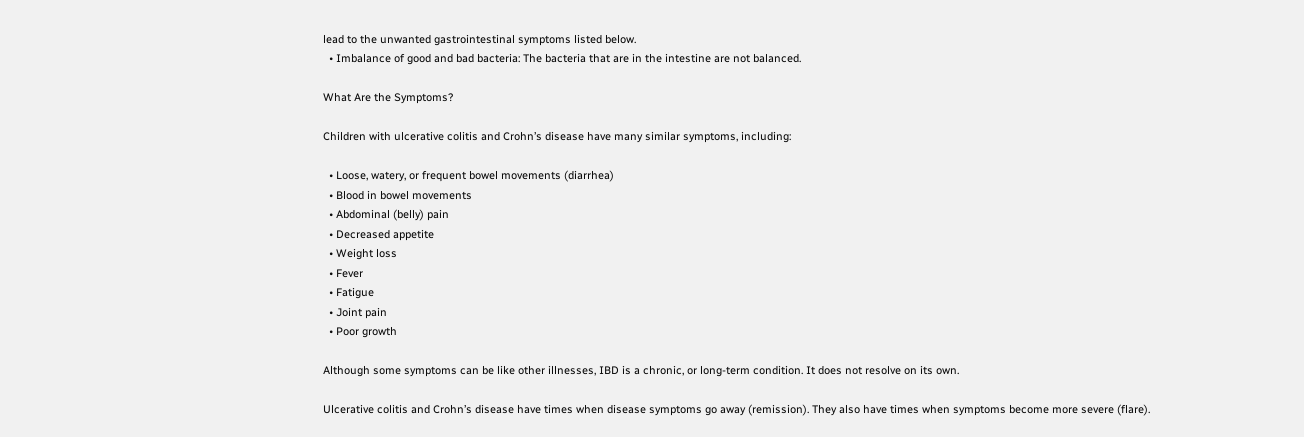lead to the unwanted gastrointestinal symptoms listed below.
  • Imbalance of good and bad bacteria: The bacteria that are in the intestine are not balanced.

What Are the Symptoms?

Children with ulcerative colitis and Crohn’s disease have many similar symptoms, including:

  • Loose, watery, or frequent bowel movements (diarrhea)
  • Blood in bowel movements
  • Abdominal (belly) pain
  • Decreased appetite
  • Weight loss
  • Fever
  • Fatigue
  • Joint pain
  • Poor growth

Although some symptoms can be like other illnesses, IBD is a chronic, or long-term condition. It does not resolve on its own.

Ulcerative colitis and Crohn’s disease have times when disease symptoms go away (remission). They also have times when symptoms become more severe (flare).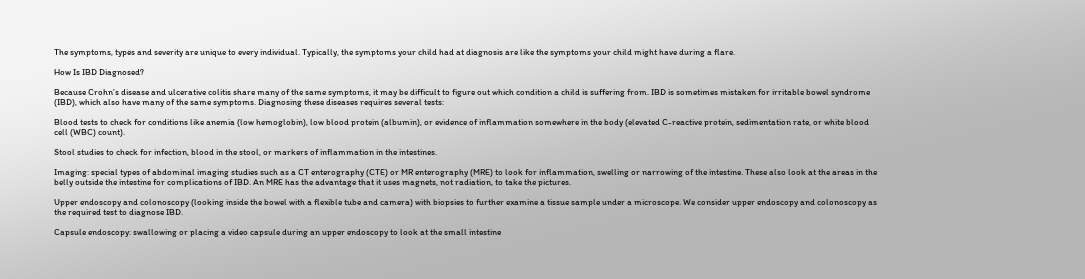The symptoms, types and severity are unique to every individual. Typically, the symptoms your child had at diagnosis are like the symptoms your child might have during a flare.

How Is IBD Diagnosed?

Because Crohn’s disease and ulcerative colitis share many of the same symptoms, it may be difficult to figure out which condition a child is suffering from. IBD is sometimes mistaken for irritable bowel syndrome (IBD), which also have many of the same symptoms. Diagnosing these diseases requires several tests:

Blood tests to check for conditions like anemia (low hemoglobin), low blood protein (albumin), or evidence of inflammation somewhere in the body (elevated C-reactive protein, sedimentation rate, or white blood cell (WBC) count).

Stool studies to check for infection, blood in the stool, or markers of inflammation in the intestines.

Imaging: special types of abdominal imaging studies such as a CT enterography (CTE) or MR enterography (MRE) to look for inflammation, swelling or narrowing of the intestine. These also look at the areas in the belly outside the intestine for complications of IBD. An MRE has the advantage that it uses magnets, not radiation, to take the pictures.

Upper endoscopy and colonoscopy (looking inside the bowel with a flexible tube and camera) with biopsies to further examine a tissue sample under a microscope. We consider upper endoscopy and colonoscopy as the required test to diagnose IBD.

Capsule endoscopy: swallowing or placing a video capsule during an upper endoscopy to look at the small intestine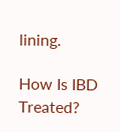lining.

How Is IBD Treated?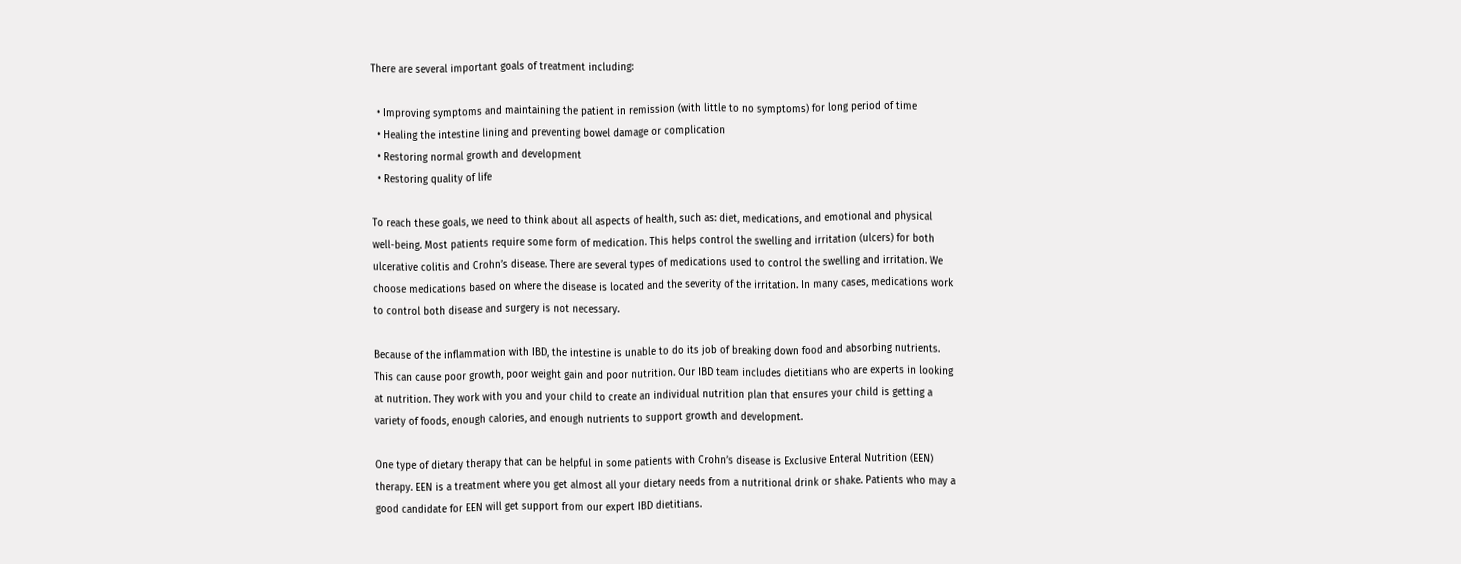There are several important goals of treatment including:

  • Improving symptoms and maintaining the patient in remission (with little to no symptoms) for long period of time
  • Healing the intestine lining and preventing bowel damage or complication
  • Restoring normal growth and development
  • Restoring quality of life

To reach these goals, we need to think about all aspects of health, such as: diet, medications, and emotional and physical well-being. Most patients require some form of medication. This helps control the swelling and irritation (ulcers) for both ulcerative colitis and Crohn’s disease. There are several types of medications used to control the swelling and irritation. We choose medications based on where the disease is located and the severity of the irritation. In many cases, medications work to control both disease and surgery is not necessary.

Because of the inflammation with IBD, the intestine is unable to do its job of breaking down food and absorbing nutrients. This can cause poor growth, poor weight gain and poor nutrition. Our IBD team includes dietitians who are experts in looking at nutrition. They work with you and your child to create an individual nutrition plan that ensures your child is getting a variety of foods, enough calories, and enough nutrients to support growth and development.

One type of dietary therapy that can be helpful in some patients with Crohn’s disease is Exclusive Enteral Nutrition (EEN) therapy. EEN is a treatment where you get almost all your dietary needs from a nutritional drink or shake. Patients who may a good candidate for EEN will get support from our expert IBD dietitians.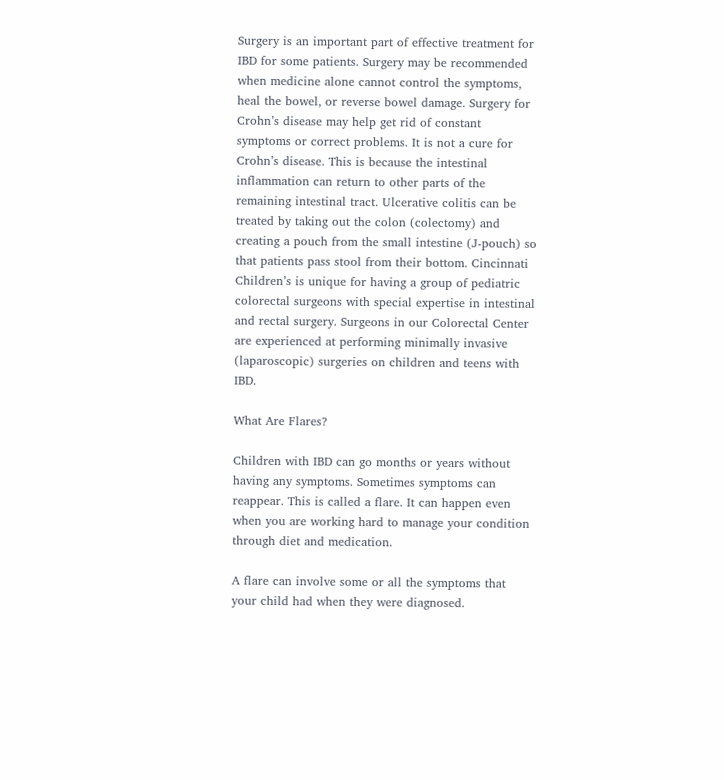Surgery is an important part of effective treatment for IBD for some patients. Surgery may be recommended when medicine alone cannot control the symptoms, heal the bowel, or reverse bowel damage. Surgery for Crohn’s disease may help get rid of constant symptoms or correct problems. It is not a cure for Crohn’s disease. This is because the intestinal inflammation can return to other parts of the remaining intestinal tract. Ulcerative colitis can be treated by taking out the colon (colectomy) and creating a pouch from the small intestine (J-pouch) so that patients pass stool from their bottom. Cincinnati Children’s is unique for having a group of pediatric colorectal surgeons with special expertise in intestinal and rectal surgery. Surgeons in our Colorectal Center are experienced at performing minimally invasive (laparoscopic) surgeries on children and teens with IBD.

What Are Flares?

Children with IBD can go months or years without having any symptoms. Sometimes symptoms can reappear. This is called a flare. It can happen even when you are working hard to manage your condition through diet and medication.

A flare can involve some or all the symptoms that your child had when they were diagnosed.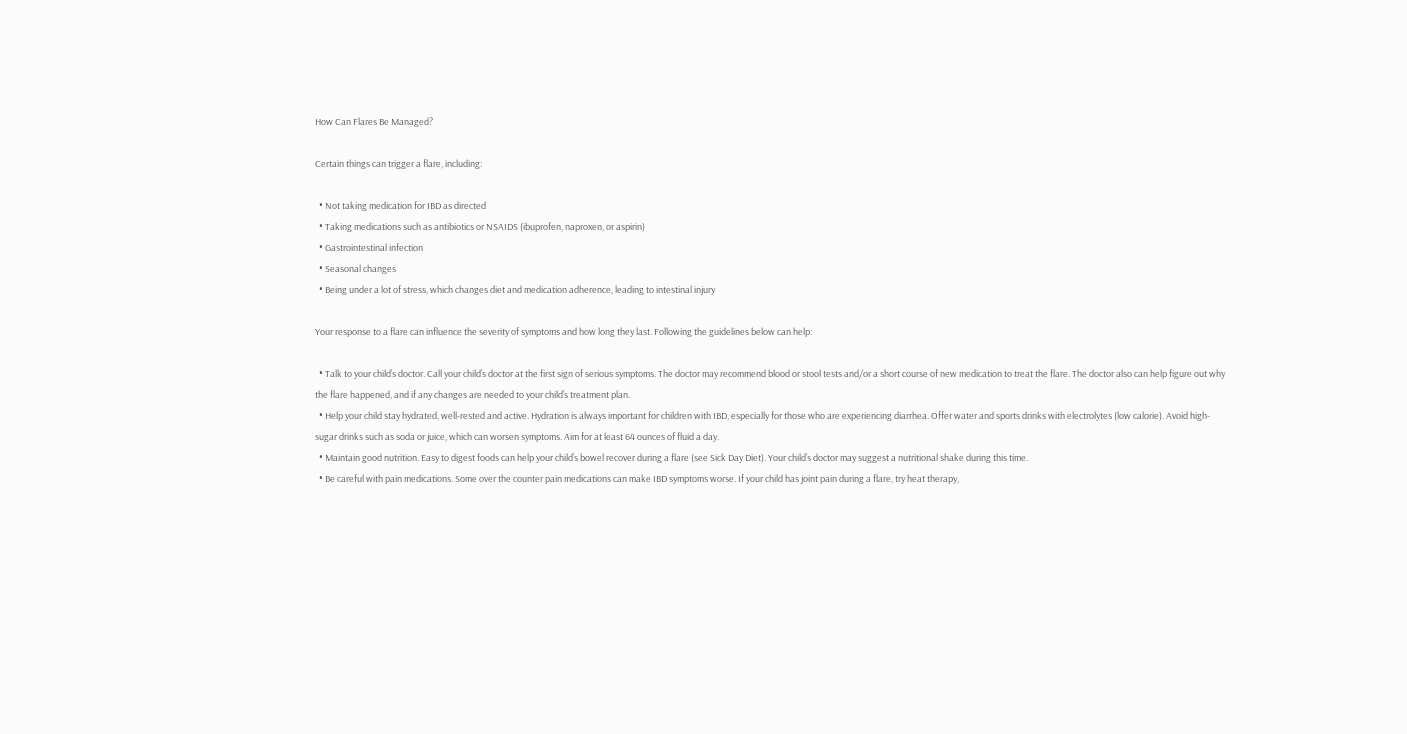How Can Flares Be Managed?

Certain things can trigger a flare, including:

  • Not taking medication for IBD as directed
  • Taking medications such as antibiotics or NSAIDS (ibuprofen, naproxen, or aspirin)
  • Gastrointestinal infection
  • Seasonal changes
  • Being under a lot of stress, which changes diet and medication adherence, leading to intestinal injury

Your response to a flare can influence the severity of symptoms and how long they last. Following the guidelines below can help:

  • Talk to your child’s doctor. Call your child’s doctor at the first sign of serious symptoms. The doctor may recommend blood or stool tests and/or a short course of new medication to treat the flare. The doctor also can help figure out why the flare happened, and if any changes are needed to your child’s treatment plan.
  • Help your child stay hydrated, well-rested and active. Hydration is always important for children with IBD, especially for those who are experiencing diarrhea. Offer water and sports drinks with electrolytes (low calorie). Avoid high-sugar drinks such as soda or juice, which can worsen symptoms. Aim for at least 64 ounces of fluid a day.
  • Maintain good nutrition. Easy to digest foods can help your child’s bowel recover during a flare (see Sick Day Diet). Your child’s doctor may suggest a nutritional shake during this time.
  • Be careful with pain medications. Some over the counter pain medications can make IBD symptoms worse. If your child has joint pain during a flare, try heat therapy,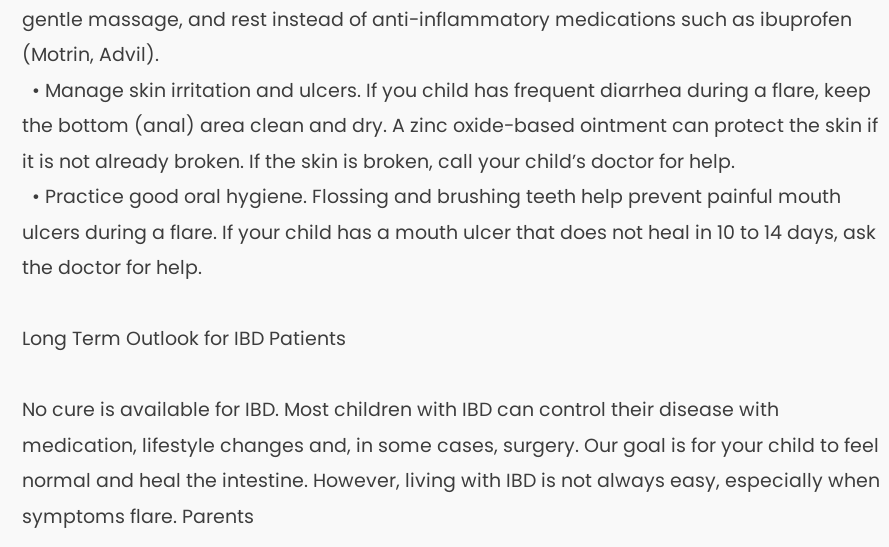gentle massage, and rest instead of anti-inflammatory medications such as ibuprofen (Motrin, Advil).
  • Manage skin irritation and ulcers. If you child has frequent diarrhea during a flare, keep the bottom (anal) area clean and dry. A zinc oxide-based ointment can protect the skin if it is not already broken. If the skin is broken, call your child’s doctor for help.
  • Practice good oral hygiene. Flossing and brushing teeth help prevent painful mouth ulcers during a flare. If your child has a mouth ulcer that does not heal in 10 to 14 days, ask the doctor for help.

Long Term Outlook for IBD Patients

No cure is available for IBD. Most children with IBD can control their disease with medication, lifestyle changes and, in some cases, surgery. Our goal is for your child to feel normal and heal the intestine. However, living with IBD is not always easy, especially when symptoms flare. Parents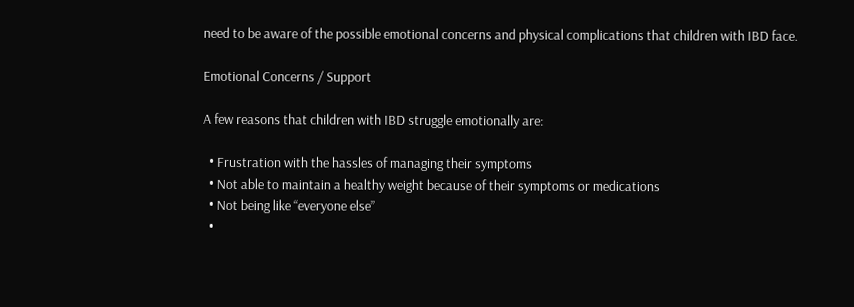need to be aware of the possible emotional concerns and physical complications that children with IBD face.

Emotional Concerns / Support

A few reasons that children with IBD struggle emotionally are:

  • Frustration with the hassles of managing their symptoms
  • Not able to maintain a healthy weight because of their symptoms or medications
  • Not being like “everyone else”
  •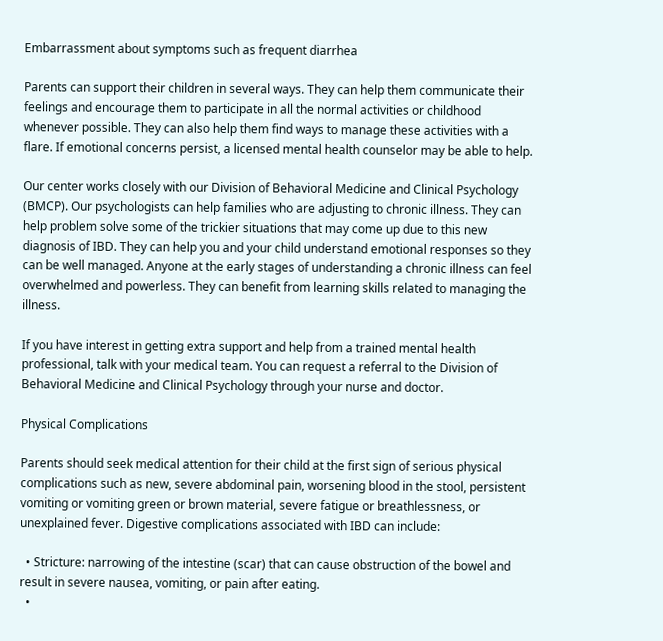Embarrassment about symptoms such as frequent diarrhea

Parents can support their children in several ways. They can help them communicate their feelings and encourage them to participate in all the normal activities or childhood whenever possible. They can also help them find ways to manage these activities with a flare. If emotional concerns persist, a licensed mental health counselor may be able to help.

Our center works closely with our Division of Behavioral Medicine and Clinical Psychology (BMCP). Our psychologists can help families who are adjusting to chronic illness. They can help problem solve some of the trickier situations that may come up due to this new diagnosis of IBD. They can help you and your child understand emotional responses so they can be well managed. Anyone at the early stages of understanding a chronic illness can feel overwhelmed and powerless. They can benefit from learning skills related to managing the illness.

If you have interest in getting extra support and help from a trained mental health professional, talk with your medical team. You can request a referral to the Division of Behavioral Medicine and Clinical Psychology through your nurse and doctor.

Physical Complications

Parents should seek medical attention for their child at the first sign of serious physical complications such as new, severe abdominal pain, worsening blood in the stool, persistent vomiting or vomiting green or brown material, severe fatigue or breathlessness, or unexplained fever. Digestive complications associated with IBD can include:

  • Stricture: narrowing of the intestine (scar) that can cause obstruction of the bowel and result in severe nausea, vomiting, or pain after eating.
  •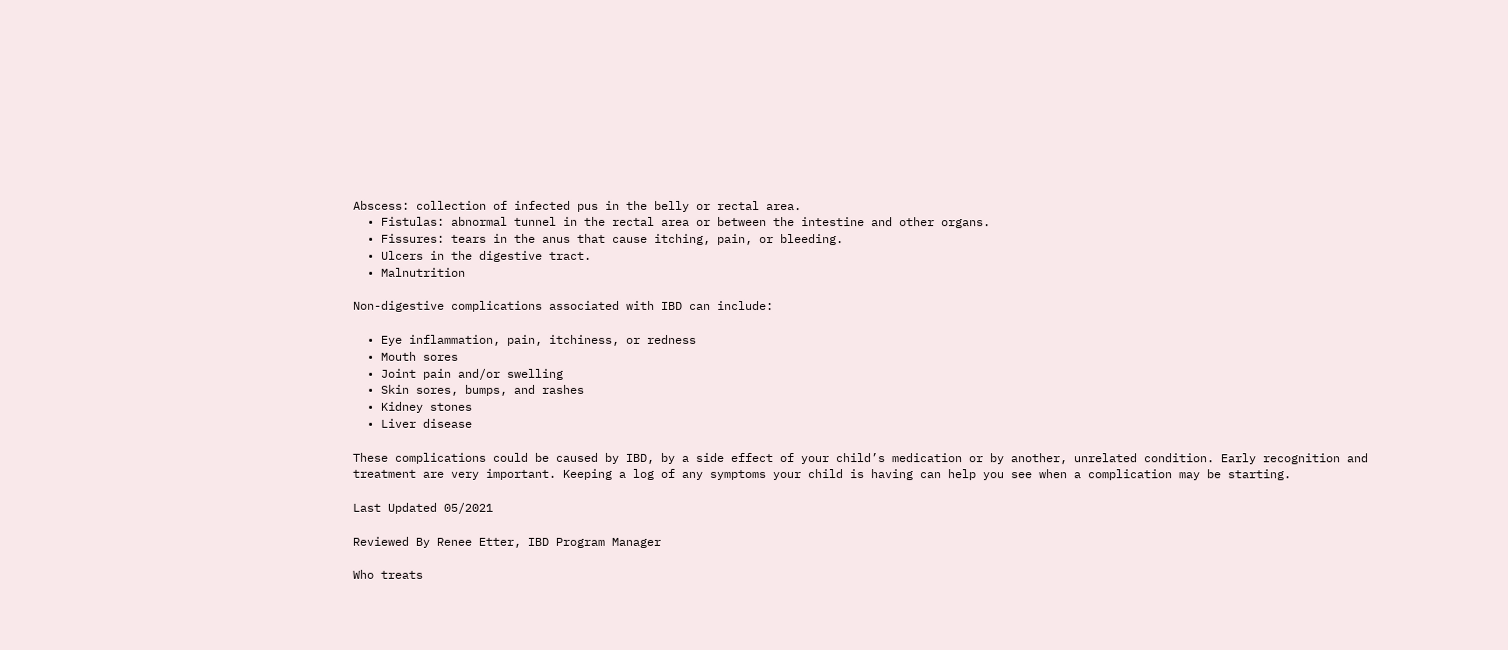Abscess: collection of infected pus in the belly or rectal area.
  • Fistulas: abnormal tunnel in the rectal area or between the intestine and other organs.
  • Fissures: tears in the anus that cause itching, pain, or bleeding.
  • Ulcers in the digestive tract.
  • Malnutrition

Non-digestive complications associated with IBD can include:

  • Eye inflammation, pain, itchiness, or redness
  • Mouth sores
  • Joint pain and/or swelling
  • Skin sores, bumps, and rashes
  • Kidney stones
  • Liver disease

These complications could be caused by IBD, by a side effect of your child’s medication or by another, unrelated condition. Early recognition and treatment are very important. Keeping a log of any symptoms your child is having can help you see when a complication may be starting.

Last Updated 05/2021

Reviewed By Renee Etter, IBD Program Manager

Who treats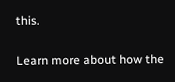this.

Learn more about how the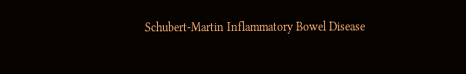Schubert-Martin Inflammatory Bowel Disease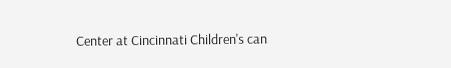Center at Cincinnati Children's can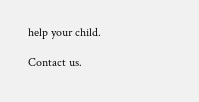help your child.

Contact us.